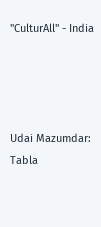"CulturAll" - India




Udai Mazumdar: Tabla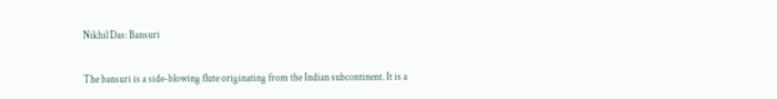Nikhil Das: Bansuri

The bansuri is a side-blowing flute originating from the Indian subcontinent. It is a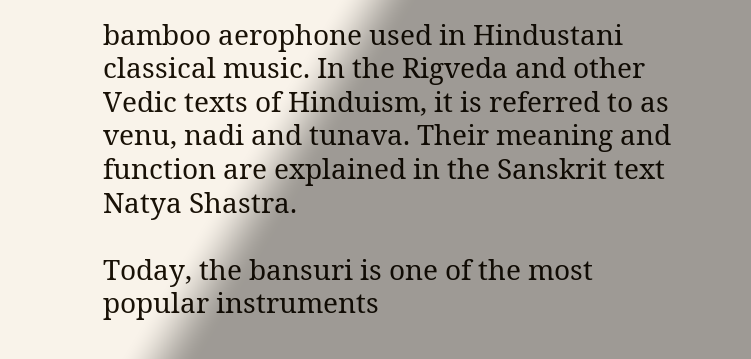bamboo aerophone used in Hindustani classical music. In the Rigveda and other Vedic texts of Hinduism, it is referred to as venu, nadi and tunava. Their meaning and function are explained in the Sanskrit text Natya Shastra.

Today, the bansuri is one of the most popular instruments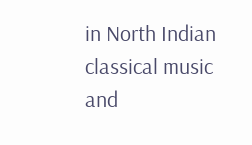in North Indian classical music and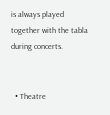is always played together with the tabla during concerts.


  • Theatre